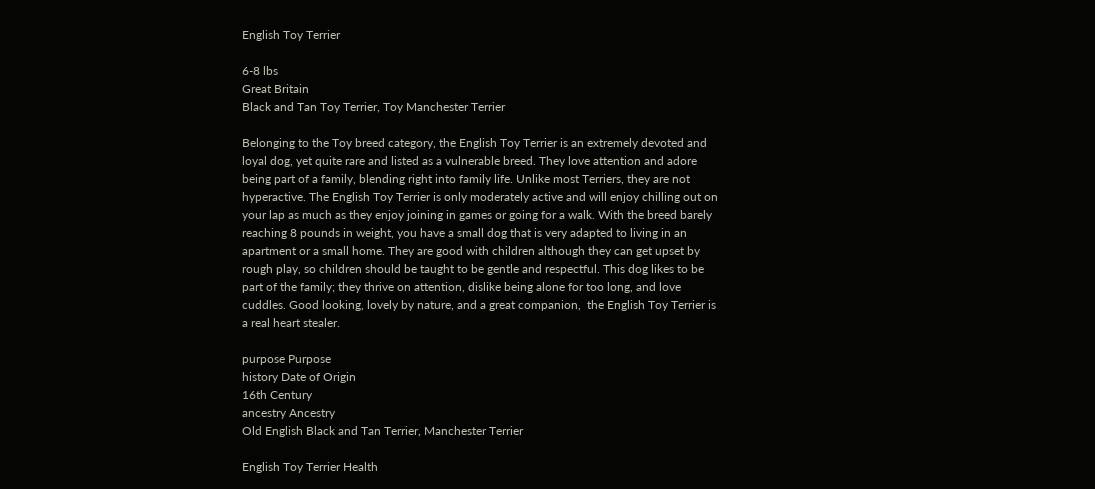English Toy Terrier

6-8 lbs
Great Britain
Black and Tan Toy Terrier, Toy Manchester Terrier

Belonging to the Toy breed category, the English Toy Terrier is an extremely devoted and loyal dog, yet quite rare and listed as a vulnerable breed. They love attention and adore being part of a family, blending right into family life. Unlike most Terriers, they are not hyperactive. The English Toy Terrier is only moderately active and will enjoy chilling out on your lap as much as they enjoy joining in games or going for a walk. With the breed barely reaching 8 pounds in weight, you have a small dog that is very adapted to living in an apartment or a small home. They are good with children although they can get upset by rough play, so children should be taught to be gentle and respectful. This dog likes to be part of the family; they thrive on attention, dislike being alone for too long, and love cuddles. Good looking, lovely by nature, and a great companion,  the English Toy Terrier is a real heart stealer.

purpose Purpose
history Date of Origin
16th Century
ancestry Ancestry
Old English Black and Tan Terrier, Manchester Terrier

English Toy Terrier Health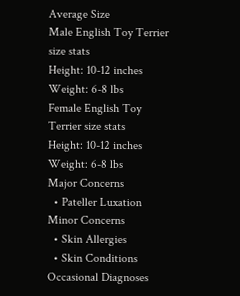Average Size
Male English Toy Terrier size stats
Height: 10-12 inches Weight: 6-8 lbs
Female English Toy Terrier size stats
Height: 10-12 inches Weight: 6-8 lbs
Major Concerns
  • Pateller Luxation
Minor Concerns
  • Skin Allergies
  • Skin Conditions
Occasional Diagnoses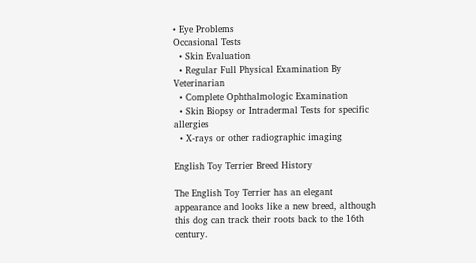• Eye Problems
Occasional Tests
  • Skin Evaluation
  • Regular Full Physical Examination By Veterinarian
  • Complete Ophthalmologic Examination
  • Skin Biopsy or Intradermal Tests for specific allergies
  • X-rays or other radiographic imaging

English Toy Terrier Breed History

The English Toy Terrier has an elegant appearance and looks like a new breed, although this dog can track their roots back to the 16th century.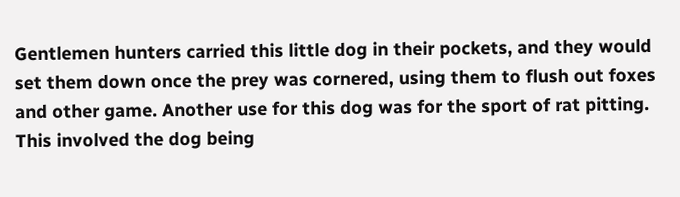Gentlemen hunters carried this little dog in their pockets, and they would set them down once the prey was cornered, using them to flush out foxes and other game. Another use for this dog was for the sport of rat pitting. This involved the dog being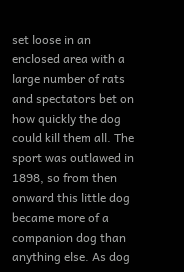set loose in an enclosed area with a large number of rats and spectators bet on how quickly the dog could kill them all. The sport was outlawed in 1898, so from then onward this little dog became more of a companion dog than anything else. As dog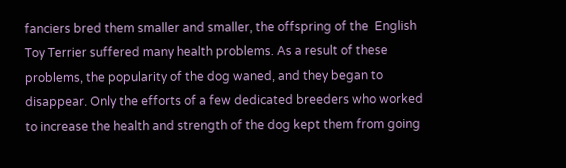fanciers bred them smaller and smaller, the offspring of the  English Toy Terrier suffered many health problems. As a result of these problems, the popularity of the dog waned, and they began to disappear. Only the efforts of a few dedicated breeders who worked to increase the health and strength of the dog kept them from going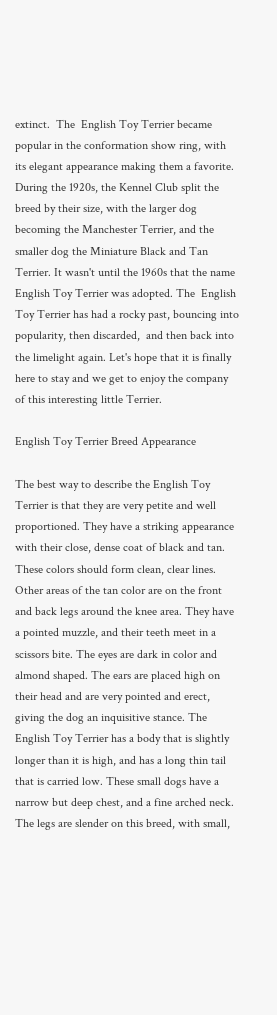extinct.  The  English Toy Terrier became popular in the conformation show ring, with its elegant appearance making them a favorite. During the 1920s, the Kennel Club split the breed by their size, with the larger dog becoming the Manchester Terrier, and the smaller dog the Miniature Black and Tan Terrier. It wasn't until the 1960s that the name English Toy Terrier was adopted. The  English Toy Terrier has had a rocky past, bouncing into popularity, then discarded,  and then back into the limelight again. Let's hope that it is finally here to stay and we get to enjoy the company of this interesting little Terrier.

English Toy Terrier Breed Appearance

The best way to describe the English Toy Terrier is that they are very petite and well proportioned. They have a striking appearance with their close, dense coat of black and tan. These colors should form clean, clear lines.  Other areas of the tan color are on the front and back legs around the knee area. They have a pointed muzzle, and their teeth meet in a scissors bite. The eyes are dark in color and almond shaped. The ears are placed high on their head and are very pointed and erect, giving the dog an inquisitive stance. The English Toy Terrier has a body that is slightly longer than it is high, and has a long thin tail that is carried low. These small dogs have a narrow but deep chest, and a fine arched neck. The legs are slender on this breed, with small,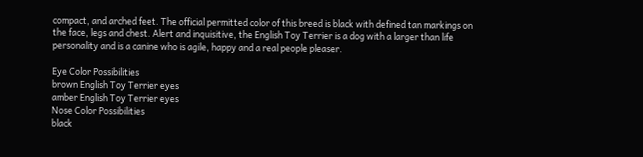compact, and arched feet. The official permitted color of this breed is black with defined tan markings on the face, legs and chest. Alert and inquisitive, the English Toy Terrier is a dog with a larger than life personality and is a canine who is agile, happy and a real people pleaser.

Eye Color Possibilities
brown English Toy Terrier eyes
amber English Toy Terrier eyes
Nose Color Possibilities
black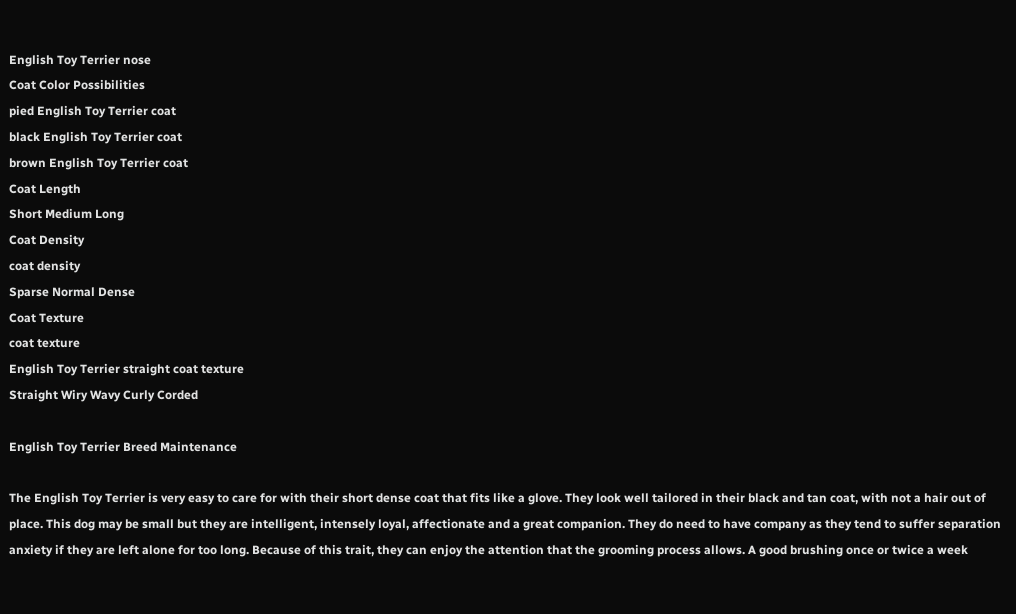English Toy Terrier nose
Coat Color Possibilities
pied English Toy Terrier coat
black English Toy Terrier coat
brown English Toy Terrier coat
Coat Length
Short Medium Long
Coat Density
coat density
Sparse Normal Dense
Coat Texture
coat texture
English Toy Terrier straight coat texture
Straight Wiry Wavy Curly Corded

English Toy Terrier Breed Maintenance

The English Toy Terrier is very easy to care for with their short dense coat that fits like a glove. They look well tailored in their black and tan coat, with not a hair out of place. This dog may be small but they are intelligent, intensely loyal, affectionate and a great companion. They do need to have company as they tend to suffer separation anxiety if they are left alone for too long. Because of this trait, they can enjoy the attention that the grooming process allows. A good brushing once or twice a week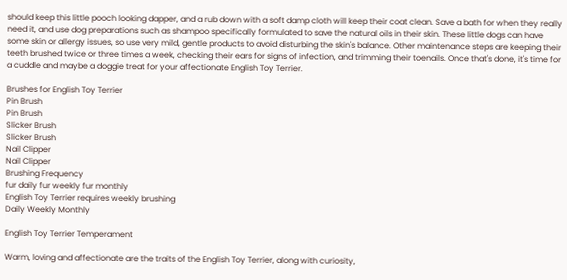should keep this little pooch looking dapper, and a rub down with a soft damp cloth will keep their coat clean. Save a bath for when they really need it, and use dog preparations such as shampoo specifically formulated to save the natural oils in their skin. These little dogs can have some skin or allergy issues, so use very mild, gentle products to avoid disturbing the skin's balance. Other maintenance steps are keeping their teeth brushed twice or three times a week, checking their ears for signs of infection, and trimming their toenails. Once that's done, it's time for a cuddle and maybe a doggie treat for your affectionate English Toy Terrier.

Brushes for English Toy Terrier
Pin Brush
Pin Brush
Slicker Brush
Slicker Brush
Nail Clipper
Nail Clipper
Brushing Frequency
fur daily fur weekly fur monthly
English Toy Terrier requires weekly brushing
Daily Weekly Monthly

English Toy Terrier Temperament

Warm, loving and affectionate are the traits of the English Toy Terrier, along with curiosity,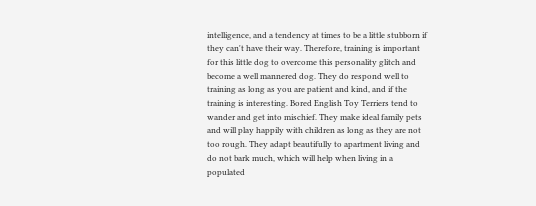intelligence, and a tendency at times to be a little stubborn if they can't have their way. Therefore, training is important for this little dog to overcome this personality glitch and become a well mannered dog. They do respond well to training as long as you are patient and kind, and if the training is interesting. Bored English Toy Terriers tend to wander and get into mischief. They make ideal family pets and will play happily with children as long as they are not too rough. They adapt beautifully to apartment living and do not bark much, which will help when living in a populated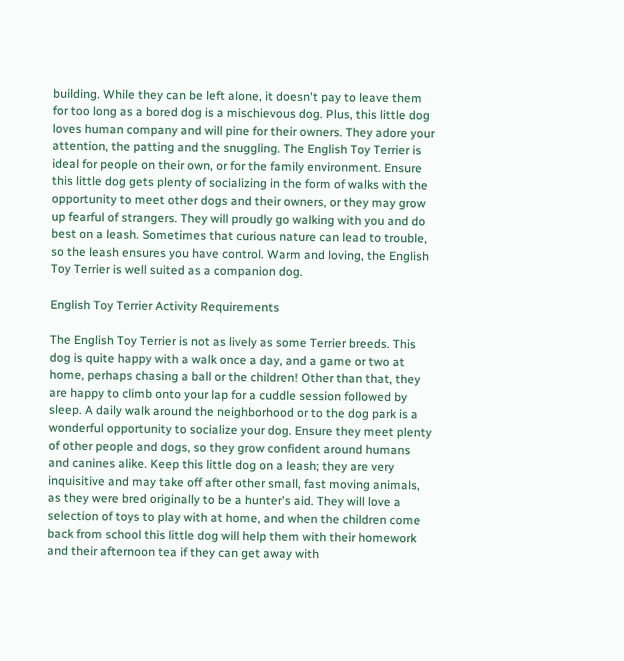building. While they can be left alone, it doesn't pay to leave them for too long as a bored dog is a mischievous dog. Plus, this little dog loves human company and will pine for their owners. They adore your attention, the patting and the snuggling. The English Toy Terrier is ideal for people on their own, or for the family environment. Ensure this little dog gets plenty of socializing in the form of walks with the opportunity to meet other dogs and their owners, or they may grow up fearful of strangers. They will proudly go walking with you and do best on a leash. Sometimes that curious nature can lead to trouble, so the leash ensures you have control. Warm and loving, the English Toy Terrier is well suited as a companion dog.

English Toy Terrier Activity Requirements

The English Toy Terrier is not as lively as some Terrier breeds. This dog is quite happy with a walk once a day, and a game or two at home, perhaps chasing a ball or the children! Other than that, they are happy to climb onto your lap for a cuddle session followed by sleep. A daily walk around the neighborhood or to the dog park is a wonderful opportunity to socialize your dog. Ensure they meet plenty of other people and dogs, so they grow confident around humans and canines alike. Keep this little dog on a leash; they are very inquisitive and may take off after other small, fast moving animals, as they were bred originally to be a hunter's aid. They will love a selection of toys to play with at home, and when the children come back from school this little dog will help them with their homework and their afternoon tea if they can get away with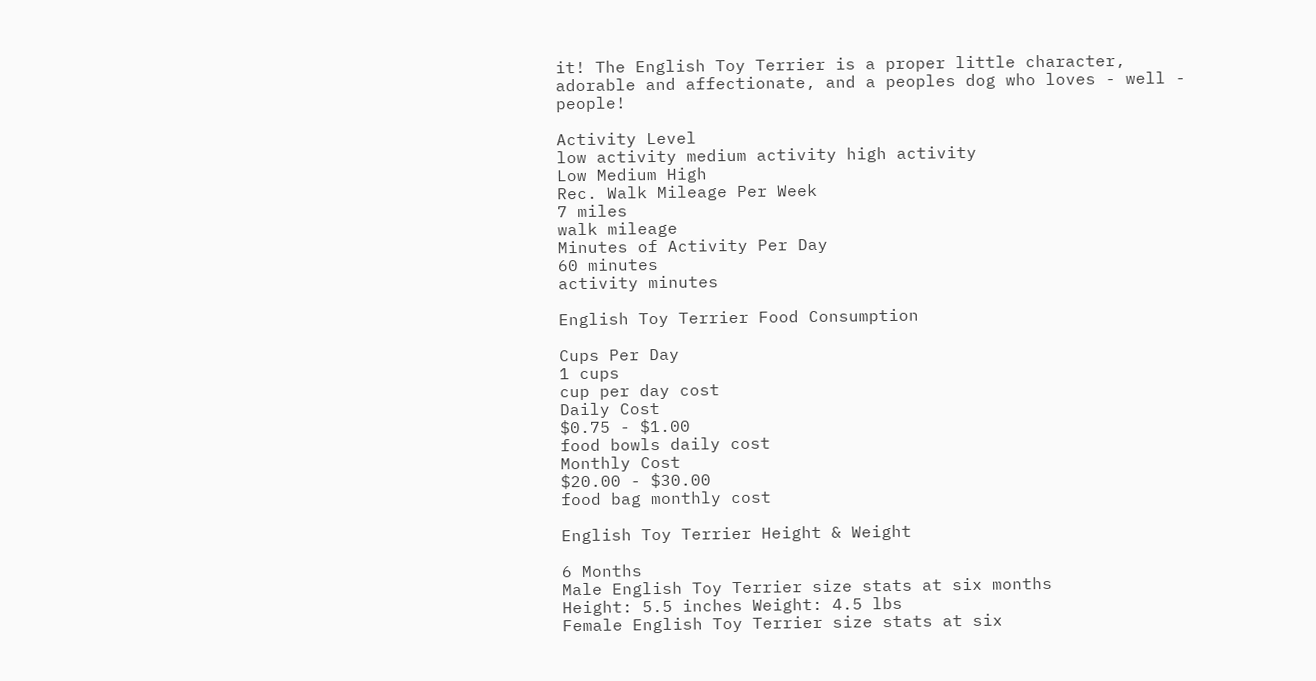it! The English Toy Terrier is a proper little character, adorable and affectionate, and a peoples dog who loves - well - people!

Activity Level
low activity medium activity high activity
Low Medium High
Rec. Walk Mileage Per Week
7 miles
walk mileage
Minutes of Activity Per Day
60 minutes
activity minutes

English Toy Terrier Food Consumption

Cups Per Day
1 cups
cup per day cost
Daily Cost
$0.75 - $1.00
food bowls daily cost
Monthly Cost
$20.00 - $30.00
food bag monthly cost

English Toy Terrier Height & Weight

6 Months
Male English Toy Terrier size stats at six months
Height: 5.5 inches Weight: 4.5 lbs
Female English Toy Terrier size stats at six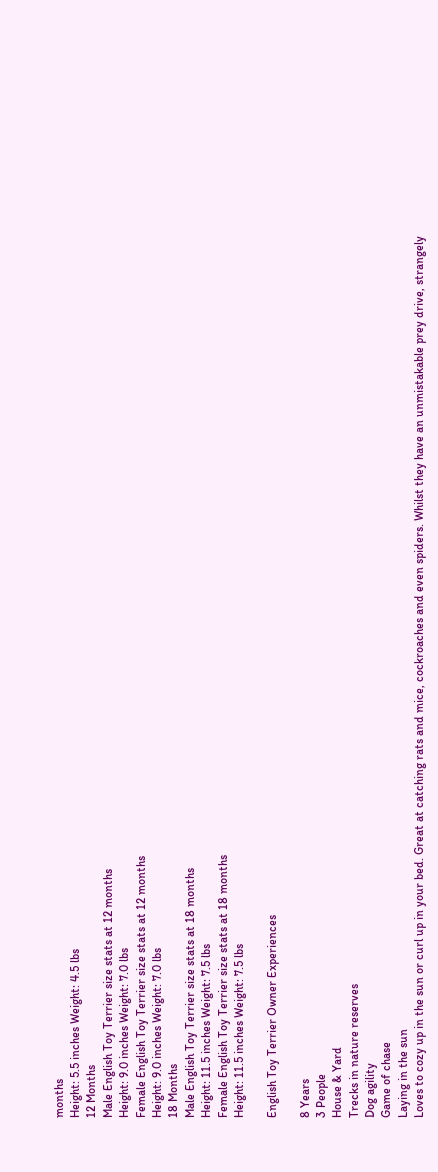months
Height: 5.5 inches Weight: 4.5 lbs
12 Months
Male English Toy Terrier size stats at 12 months
Height: 9.0 inches Weight: 7.0 lbs
Female English Toy Terrier size stats at 12 months
Height: 9.0 inches Weight: 7.0 lbs
18 Months
Male English Toy Terrier size stats at 18 months
Height: 11.5 inches Weight: 7.5 lbs
Female English Toy Terrier size stats at 18 months
Height: 11.5 inches Weight: 7.5 lbs

English Toy Terrier Owner Experiences

8 Years
3 People
House & Yard
Trecks in nature reserves
Dog agility
Game of chase
Laying in the sun
Loves to cozy up in the sun or curl up in your bed. Great at catching rats and mice, cockroaches and even spiders. Whilst they have an unmistakable prey drive, strangely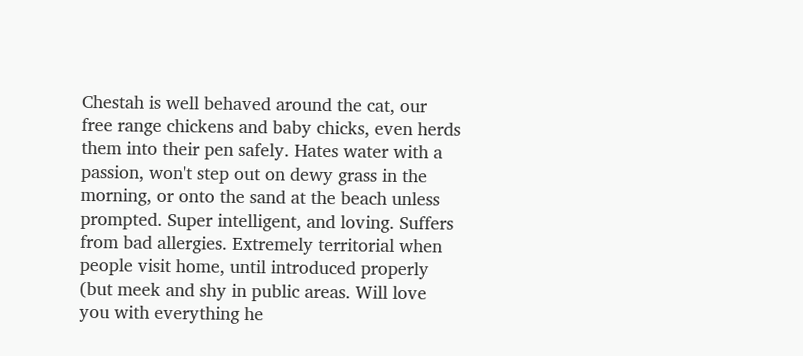Chestah is well behaved around the cat, our free range chickens and baby chicks, even herds them into their pen safely. Hates water with a passion, won't step out on dewy grass in the morning, or onto the sand at the beach unless prompted. Super intelligent, and loving. Suffers from bad allergies. Extremely territorial when people visit home, until introduced properly (but meek and shy in public areas. Will love you with everything he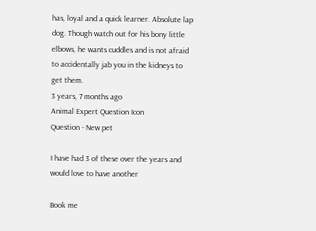has, loyal and a quick learner. Absolute lap dog. Though watch out for his bony little elbows, he wants cuddles and is not afraid to accidentally jab you in the kidneys to get them.
3 years, 7 months ago
Animal Expert Question Icon
Question - New pet

I have had 3 of these over the years and would love to have another

Book me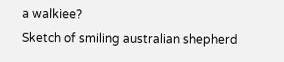a walkiee?
Sketch of smiling australian shepherd